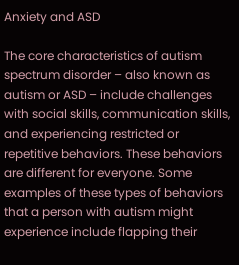Anxiety and ASD

The core characteristics of autism spectrum disorder – also known as autism or ASD – include challenges with social skills, communication skills, and experiencing restricted or repetitive behaviors. These behaviors are different for everyone. Some examples of these types of behaviors that a person with autism might experience include flapping their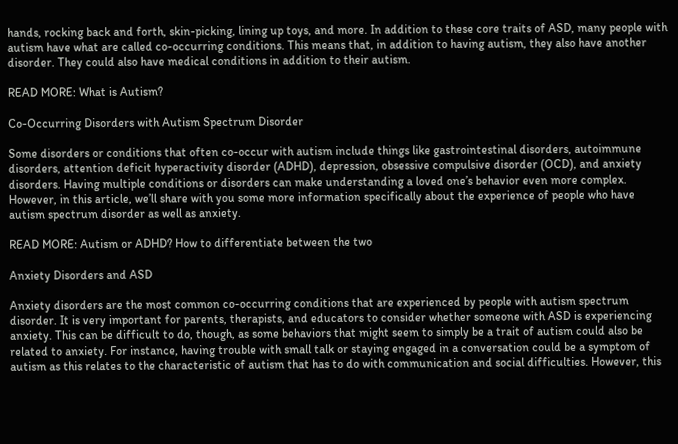hands, rocking back and forth, skin-picking, lining up toys, and more. In addition to these core traits of ASD, many people with autism have what are called co-occurring conditions. This means that, in addition to having autism, they also have another disorder. They could also have medical conditions in addition to their autism.

READ MORE: What is Autism?

Co-Occurring Disorders with Autism Spectrum Disorder

Some disorders or conditions that often co-occur with autism include things like gastrointestinal disorders, autoimmune disorders, attention deficit hyperactivity disorder (ADHD), depression, obsessive compulsive disorder (OCD), and anxiety disorders. Having multiple conditions or disorders can make understanding a loved one’s behavior even more complex. However, in this article, we’ll share with you some more information specifically about the experience of people who have autism spectrum disorder as well as anxiety.

READ MORE: Autism or ADHD? How to differentiate between the two

Anxiety Disorders and ASD

Anxiety disorders are the most common co-occurring conditions that are experienced by people with autism spectrum disorder. It is very important for parents, therapists, and educators to consider whether someone with ASD is experiencing anxiety. This can be difficult to do, though, as some behaviors that might seem to simply be a trait of autism could also be related to anxiety. For instance, having trouble with small talk or staying engaged in a conversation could be a symptom of autism as this relates to the characteristic of autism that has to do with communication and social difficulties. However, this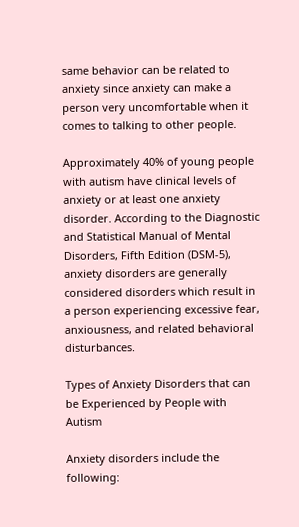same behavior can be related to anxiety since anxiety can make a person very uncomfortable when it comes to talking to other people.

Approximately 40% of young people with autism have clinical levels of anxiety or at least one anxiety disorder. According to the Diagnostic and Statistical Manual of Mental Disorders, Fifth Edition (DSM-5), anxiety disorders are generally considered disorders which result in a person experiencing excessive fear, anxiousness, and related behavioral disturbances.

Types of Anxiety Disorders that can be Experienced by People with Autism

Anxiety disorders include the following: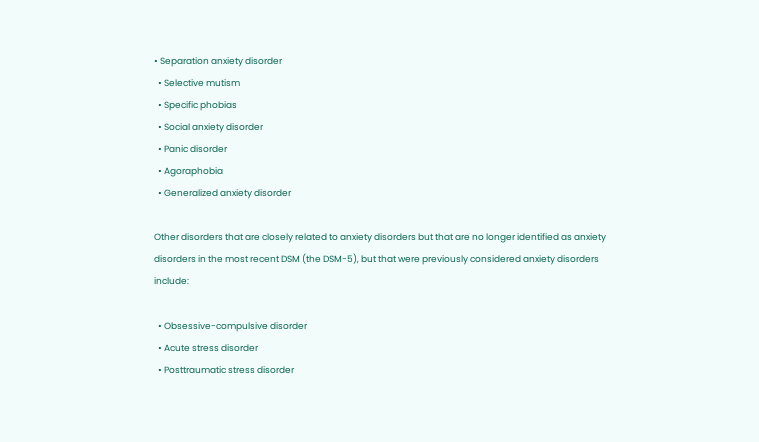• Separation anxiety disorder
  • Selective mutism
  • Specific phobias
  • Social anxiety disorder
  • Panic disorder
  • Agoraphobia
  • Generalized anxiety disorder

Other disorders that are closely related to anxiety disorders but that are no longer identified as anxiety disorders in the most recent DSM (the DSM-5), but that were previously considered anxiety disorders include:

  • Obsessive-compulsive disorder
  • Acute stress disorder
  • Posttraumatic stress disorder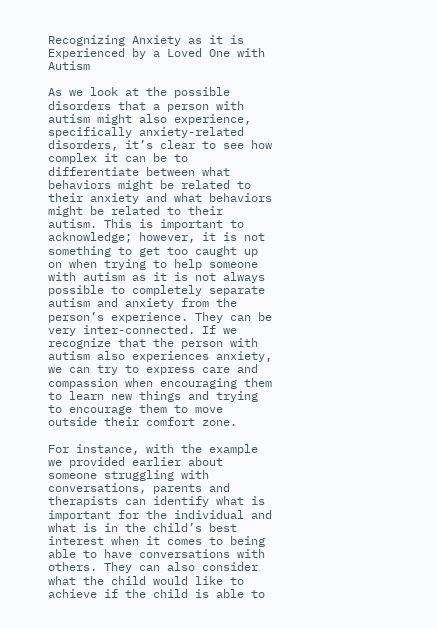Recognizing Anxiety as it is Experienced by a Loved One with Autism

As we look at the possible disorders that a person with autism might also experience, specifically anxiety-related disorders, it’s clear to see how complex it can be to differentiate between what behaviors might be related to their anxiety and what behaviors might be related to their autism. This is important to acknowledge; however, it is not something to get too caught up on when trying to help someone with autism as it is not always possible to completely separate autism and anxiety from the person’s experience. They can be very inter-connected. If we recognize that the person with autism also experiences anxiety, we can try to express care and compassion when encouraging them to learn new things and trying to encourage them to move outside their comfort zone.

For instance, with the example we provided earlier about someone struggling with conversations, parents and therapists can identify what is important for the individual and what is in the child’s best interest when it comes to being able to have conversations with others. They can also consider what the child would like to achieve if the child is able to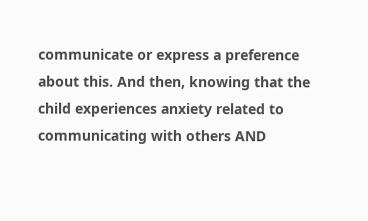communicate or express a preference about this. And then, knowing that the child experiences anxiety related to communicating with others AND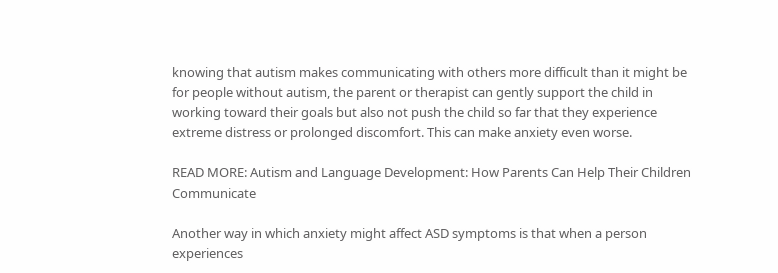knowing that autism makes communicating with others more difficult than it might be for people without autism, the parent or therapist can gently support the child in working toward their goals but also not push the child so far that they experience extreme distress or prolonged discomfort. This can make anxiety even worse.

READ MORE: Autism and Language Development: How Parents Can Help Their Children Communicate

Another way in which anxiety might affect ASD symptoms is that when a person experiences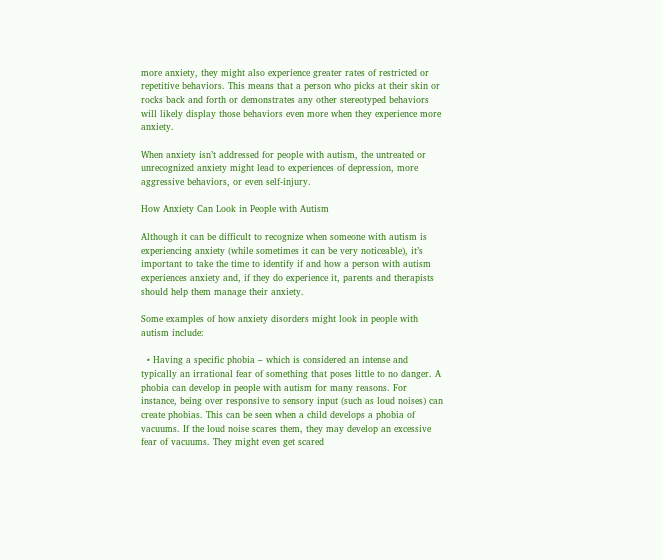more anxiety, they might also experience greater rates of restricted or repetitive behaviors. This means that a person who picks at their skin or rocks back and forth or demonstrates any other stereotyped behaviors will likely display those behaviors even more when they experience more anxiety.

When anxiety isn’t addressed for people with autism, the untreated or unrecognized anxiety might lead to experiences of depression, more aggressive behaviors, or even self-injury.

How Anxiety Can Look in People with Autism

Although it can be difficult to recognize when someone with autism is experiencing anxiety (while sometimes it can be very noticeable), it’s important to take the time to identify if and how a person with autism experiences anxiety and, if they do experience it, parents and therapists should help them manage their anxiety.

Some examples of how anxiety disorders might look in people with autism include:

  • Having a specific phobia – which is considered an intense and typically an irrational fear of something that poses little to no danger. A phobia can develop in people with autism for many reasons. For instance, being over responsive to sensory input (such as loud noises) can create phobias. This can be seen when a child develops a phobia of vacuums. If the loud noise scares them, they may develop an excessive fear of vacuums. They might even get scared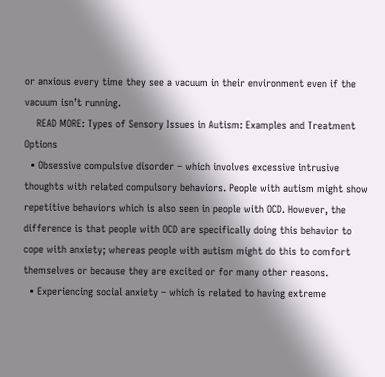or anxious every time they see a vacuum in their environment even if the vacuum isn’t running.
    READ MORE: Types of Sensory Issues in Autism: Examples and Treatment Options
  • Obsessive compulsive disorder – which involves excessive intrusive thoughts with related compulsory behaviors. People with autism might show repetitive behaviors which is also seen in people with OCD. However, the difference is that people with OCD are specifically doing this behavior to cope with anxiety; whereas people with autism might do this to comfort themselves or because they are excited or for many other reasons.
  • Experiencing social anxiety – which is related to having extreme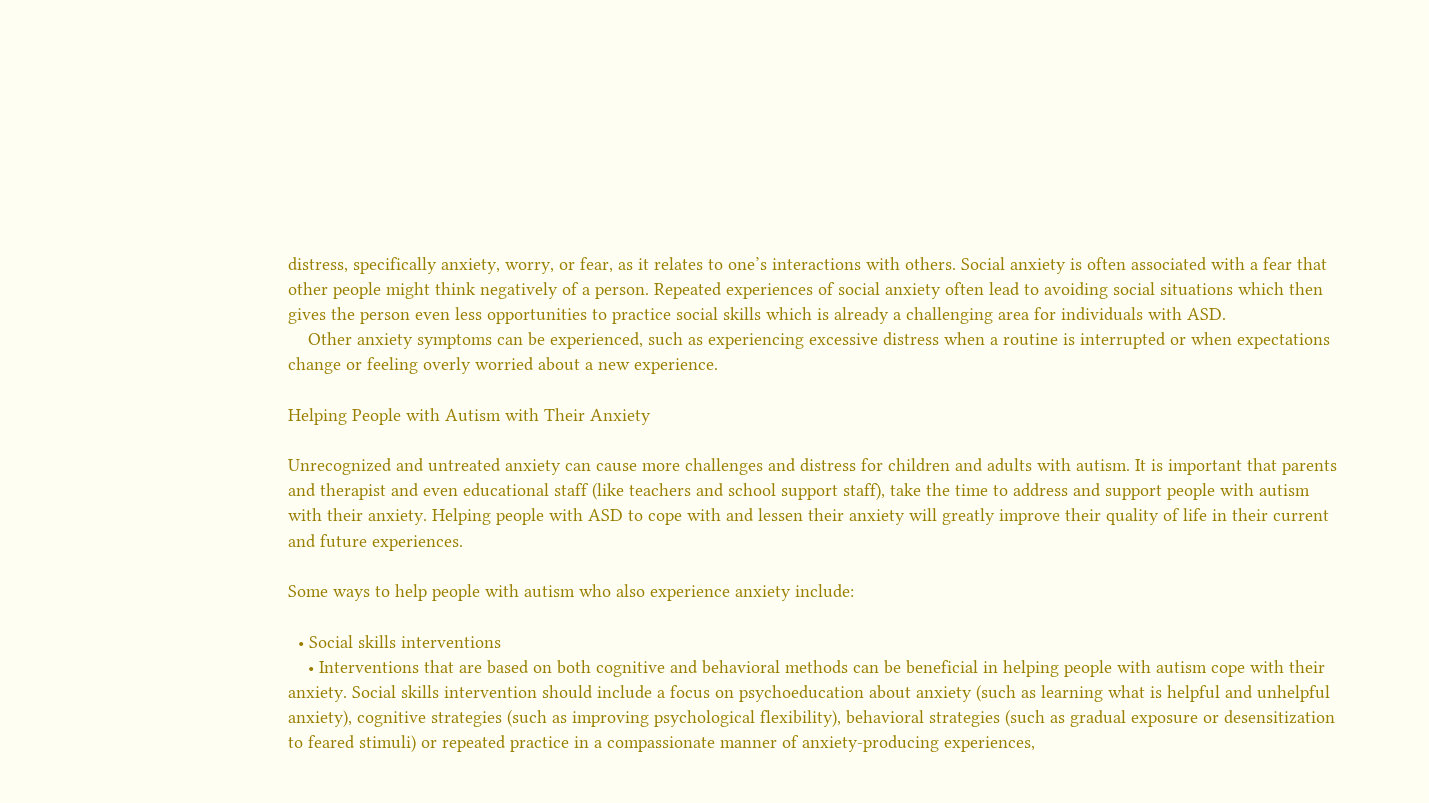distress, specifically anxiety, worry, or fear, as it relates to one’s interactions with others. Social anxiety is often associated with a fear that other people might think negatively of a person. Repeated experiences of social anxiety often lead to avoiding social situations which then gives the person even less opportunities to practice social skills which is already a challenging area for individuals with ASD.
    Other anxiety symptoms can be experienced, such as experiencing excessive distress when a routine is interrupted or when expectations change or feeling overly worried about a new experience.

Helping People with Autism with Their Anxiety

Unrecognized and untreated anxiety can cause more challenges and distress for children and adults with autism. It is important that parents and therapist and even educational staff (like teachers and school support staff), take the time to address and support people with autism with their anxiety. Helping people with ASD to cope with and lessen their anxiety will greatly improve their quality of life in their current and future experiences.

Some ways to help people with autism who also experience anxiety include:

  • Social skills interventions
    • Interventions that are based on both cognitive and behavioral methods can be beneficial in helping people with autism cope with their anxiety. Social skills intervention should include a focus on psychoeducation about anxiety (such as learning what is helpful and unhelpful anxiety), cognitive strategies (such as improving psychological flexibility), behavioral strategies (such as gradual exposure or desensitization to feared stimuli) or repeated practice in a compassionate manner of anxiety-producing experiences,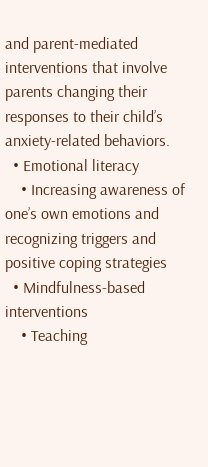and parent-mediated interventions that involve parents changing their responses to their child’s anxiety-related behaviors.
  • Emotional literacy
    • Increasing awareness of one’s own emotions and recognizing triggers and positive coping strategies
  • Mindfulness-based interventions
    • Teaching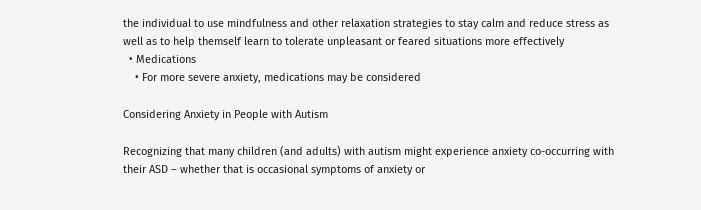the individual to use mindfulness and other relaxation strategies to stay calm and reduce stress as well as to help themself learn to tolerate unpleasant or feared situations more effectively
  • Medications
    • For more severe anxiety, medications may be considered

Considering Anxiety in People with Autism

Recognizing that many children (and adults) with autism might experience anxiety co-occurring with their ASD – whether that is occasional symptoms of anxiety or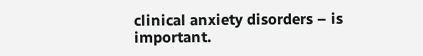clinical anxiety disorders – is important.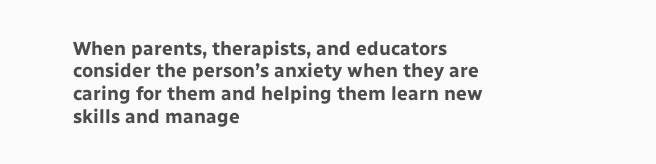When parents, therapists, and educators consider the person’s anxiety when they are caring for them and helping them learn new skills and manage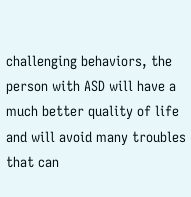challenging behaviors, the person with ASD will have a much better quality of life and will avoid many troubles that can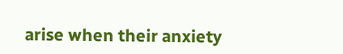arise when their anxiety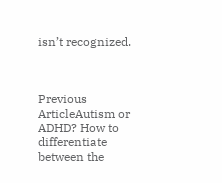isn’t recognized.



Previous ArticleAutism or ADHD? How to differentiate between the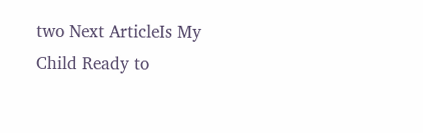two Next ArticleIs My Child Ready to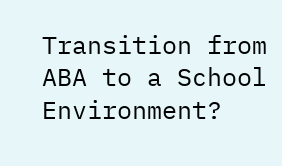Transition from ABA to a School Environment?